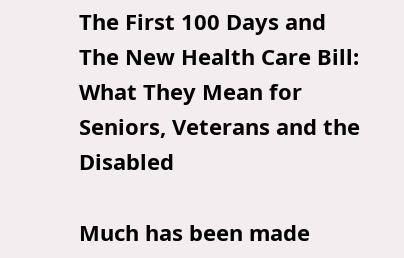The First 100 Days and The New Health Care Bill: What They Mean for Seniors, Veterans and the Disabled

Much has been made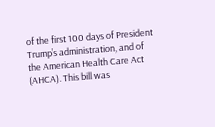of the first 100 days of President Trump’s administration, and of the American Health Care Act (AHCA). This bill was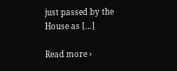just passed by the House as […]

Read more ›